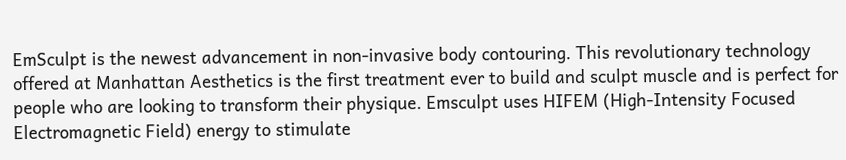EmSculpt is the newest advancement in non-invasive body contouring. This revolutionary technology offered at Manhattan Aesthetics is the first treatment ever to build and sculpt muscle and is perfect for people who are looking to transform their physique. Emsculpt uses HIFEM (High-Intensity Focused Electromagnetic Field) energy to stimulate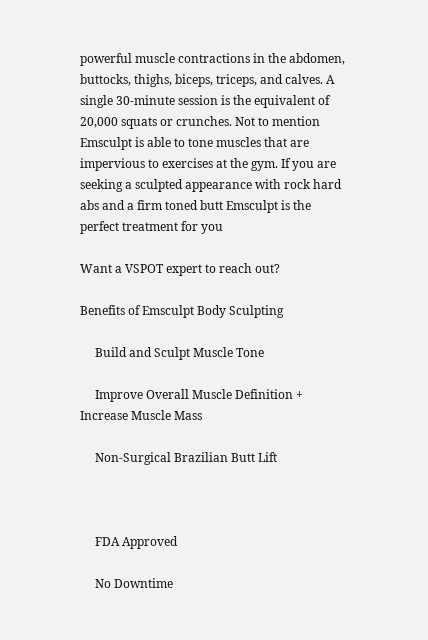powerful muscle contractions in the abdomen, buttocks, thighs, biceps, triceps, and calves. A single 30-minute session is the equivalent of 20,000 squats or crunches. Not to mention Emsculpt is able to tone muscles that are impervious to exercises at the gym. If you are seeking a sculpted appearance with rock hard abs and a firm toned butt Emsculpt is the perfect treatment for you

Want a VSPOT expert to reach out?

Benefits of Emsculpt Body Sculpting

     Build and Sculpt Muscle Tone

     Improve Overall Muscle Definition + Increase Muscle Mass

     Non-Surgical Brazilian Butt Lift



     FDA Approved

     No Downtime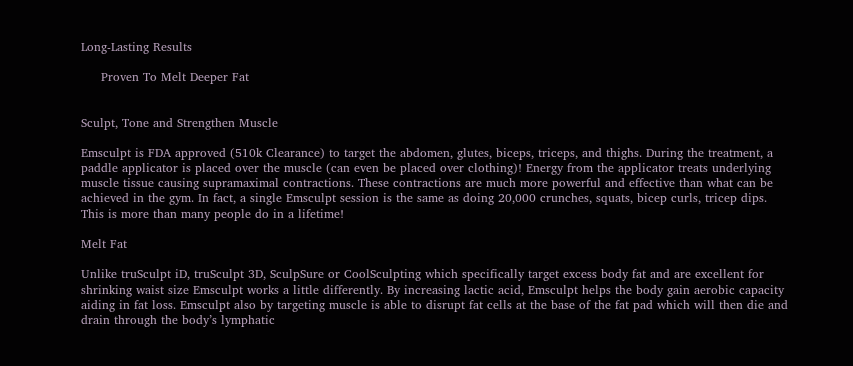Long-Lasting Results

     Proven To Melt Deeper Fat


Sculpt, Tone and Strengthen Muscle

Emsculpt is FDA approved (510k Clearance) to target the abdomen, glutes, biceps, triceps, and thighs. During the treatment, a paddle applicator is placed over the muscle (can even be placed over clothing)! Energy from the applicator treats underlying muscle tissue causing supramaximal contractions. These contractions are much more powerful and effective than what can be achieved in the gym. In fact, a single Emsculpt session is the same as doing 20,000 crunches, squats, bicep curls, tricep dips. This is more than many people do in a lifetime!

Melt Fat

Unlike truSculpt iD, truSculpt 3D, SculpSure or CoolSculpting which specifically target excess body fat and are excellent for shrinking waist size Emsculpt works a little differently. By increasing lactic acid, Emsculpt helps the body gain aerobic capacity aiding in fat loss. Emsculpt also by targeting muscle is able to disrupt fat cells at the base of the fat pad which will then die and drain through the body’s lymphatic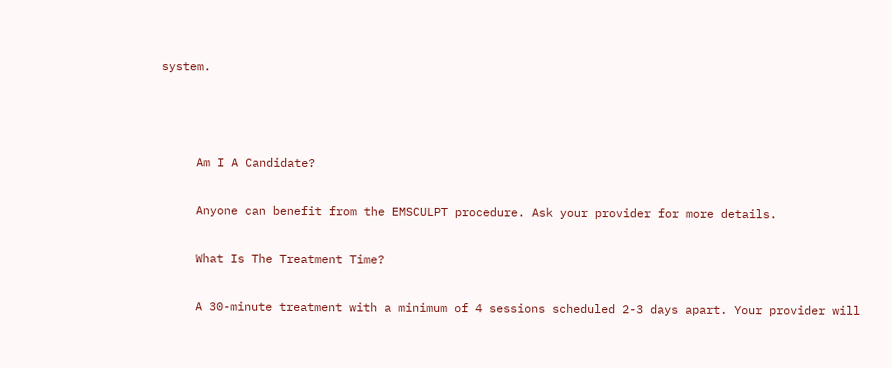system.



     Am I A Candidate?

     Anyone can benefit from the EMSCULPT procedure. Ask your provider for more details.

     What Is The Treatment Time?

     A 30-minute treatment with a minimum of 4 sessions scheduled 2-3 days apart. Your provider will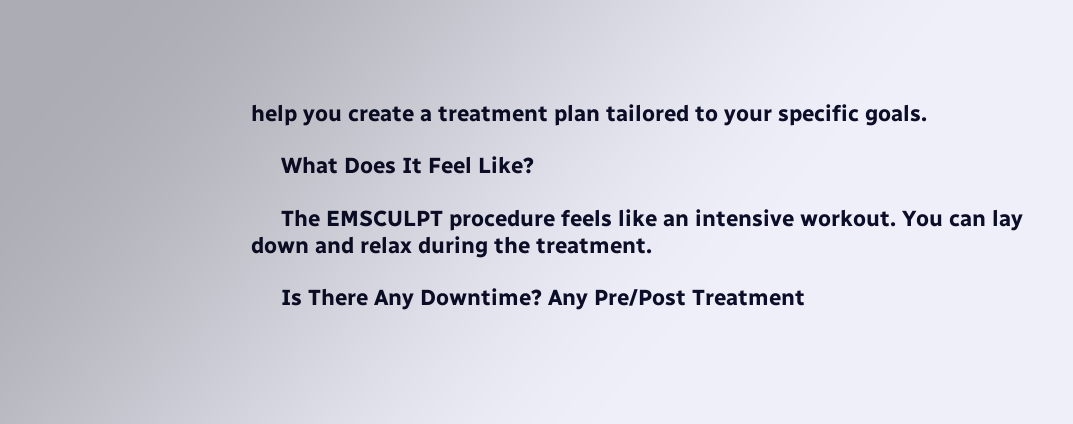help you create a treatment plan tailored to your specific goals.

     What Does It Feel Like?

     The EMSCULPT procedure feels like an intensive workout. You can lay down and relax during the treatment.

     Is There Any Downtime? Any Pre/Post Treatment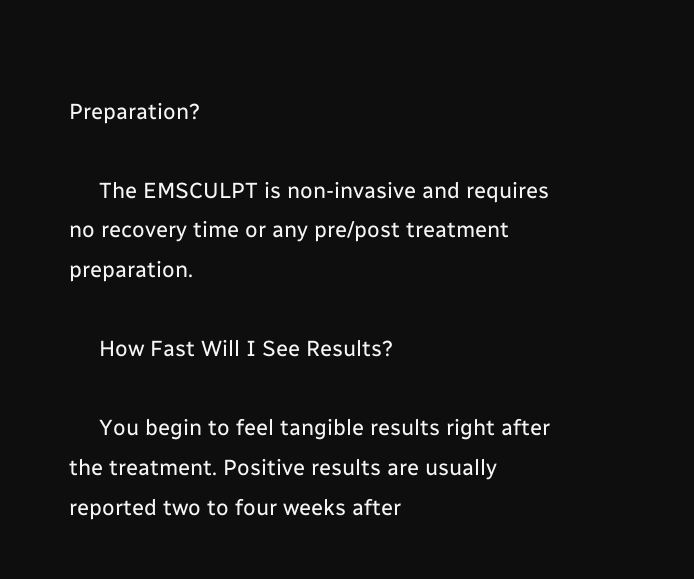Preparation?

     The EMSCULPT is non-invasive and requires no recovery time or any pre/post treatment preparation.

     How Fast Will I See Results?

     You begin to feel tangible results right after the treatment. Positive results are usually reported two to four weeks after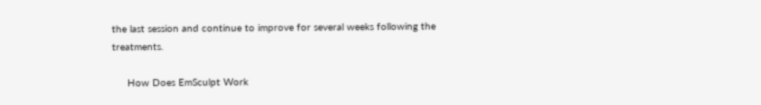the last session and continue to improve for several weeks following the treatments.

     How Does EmSculpt Work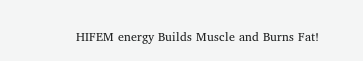HIFEM energy Builds Muscle and Burns Fat!